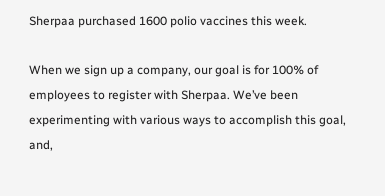Sherpaa purchased 1600 polio vaccines this week.

When we sign up a company, our goal is for 100% of employees to register with Sherpaa. We’ve been experimenting with various ways to accomplish this goal, and,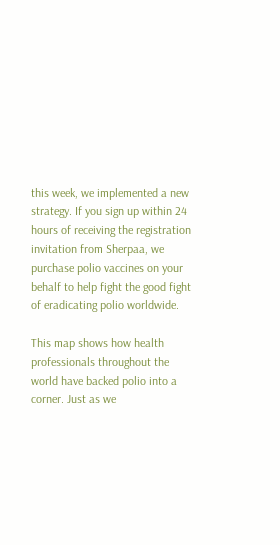this week, we implemented a new strategy. If you sign up within 24 hours of receiving the registration invitation from Sherpaa, we purchase polio vaccines on your behalf to help fight the good fight of eradicating polio worldwide.

This map shows how health professionals throughout the world have backed polio into a corner. Just as we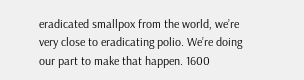eradicated smallpox from the world, we’re very close to eradicating polio. We’re doing our part to make that happen. 1600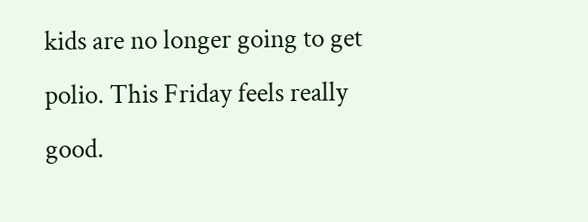kids are no longer going to get polio. This Friday feels really good.